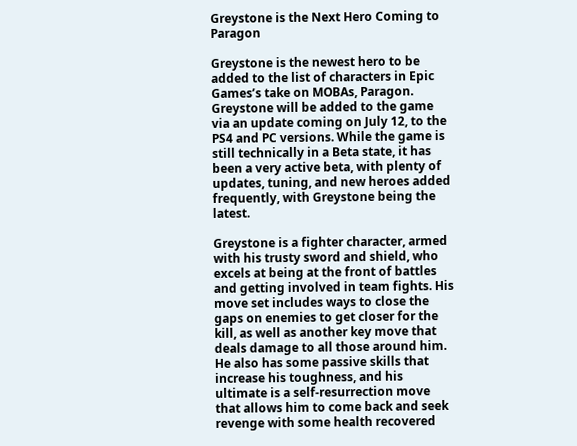Greystone is the Next Hero Coming to Paragon

Greystone is the newest hero to be added to the list of characters in Epic Games’s take on MOBAs, Paragon. Greystone will be added to the game via an update coming on July 12, to the PS4 and PC versions. While the game is still technically in a Beta state, it has been a very active beta, with plenty of updates, tuning, and new heroes added frequently, with Greystone being the latest.

Greystone is a fighter character, armed with his trusty sword and shield, who excels at being at the front of battles and getting involved in team fights. His move set includes ways to close the gaps on enemies to get closer for the kill, as well as another key move that deals damage to all those around him. He also has some passive skills that increase his toughness, and his ultimate is a self-resurrection move that allows him to come back and seek revenge with some health recovered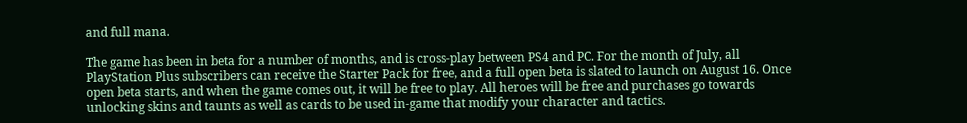and full mana.

The game has been in beta for a number of months, and is cross-play between PS4 and PC. For the month of July, all PlayStation Plus subscribers can receive the Starter Pack for free, and a full open beta is slated to launch on August 16. Once open beta starts, and when the game comes out, it will be free to play. All heroes will be free and purchases go towards unlocking skins and taunts as well as cards to be used in-game that modify your character and tactics.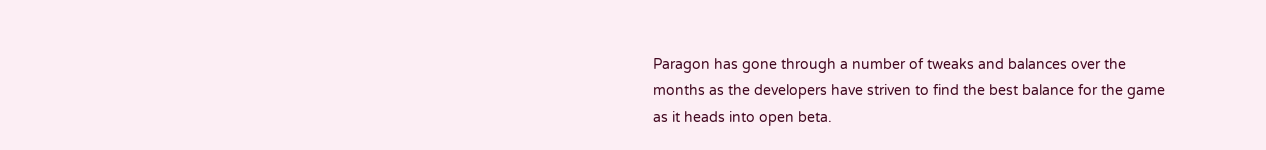Paragon has gone through a number of tweaks and balances over the months as the developers have striven to find the best balance for the game as it heads into open beta.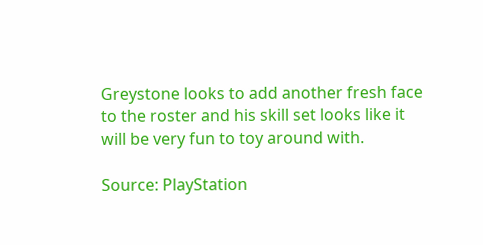Greystone looks to add another fresh face to the roster and his skill set looks like it will be very fun to toy around with.

Source: PlayStation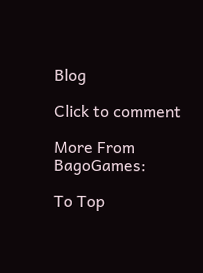Blog

Click to comment

More From BagoGames:

To Top